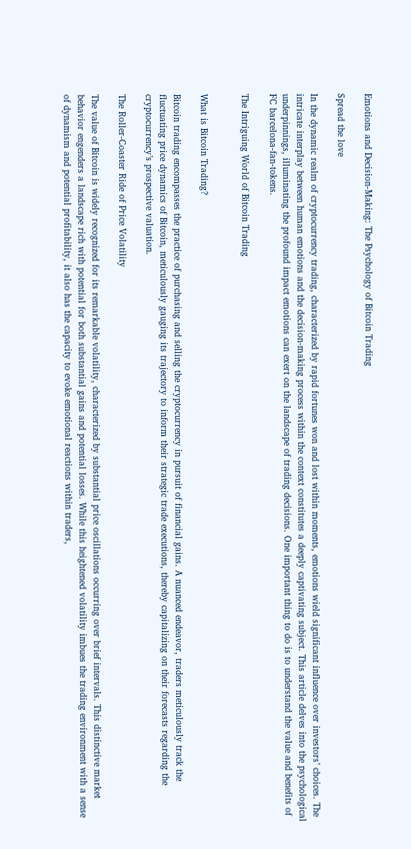Emotions and Decision-Making: The Psychology of Bitcoin Trading

Spread the love

In the dynamic realm of cryptocurrency trading, characterized by rapid fortunes won and lost within moments, emotions wield significant influence over investors’ choices. The intricate interplay between human emotions and the decision-making process within the context constitutes a deeply captivating subject. This article delves into the psychological underpinnings, illuminating the profound impact emotions can exert on the landscape of trading decisions. One important thing to do is to understand the value and benefits of FC barcelona-fan-tokens.

The Intriguing World of Bitcoin Trading


What is Bitcoin Trading?

Bitcoin trading encompasses the practice of purchasing and selling the cryptocurrency in pursuit of financial gains. A nuanced endeavor, traders meticulously track the fluctuating price dynamics of Bitcoin, meticulously gauging its trajectory to inform their strategic trade executions, thereby capitalizing on their forecasts regarding the cryptocurrency’s prospective valuation.

The Roller-Coaster Ride of Price Volatility

The value of Bitcoin is widely recognized for its remarkable volatility, characterized by substantial price oscillations occurring over brief intervals. This distinctive market behavior engenders a landscape rich with potential for both substantial gains and potential losses. While this heightened volatility imbues the trading environment with a sense of dynamism and potential profitability, it also has the capacity to evoke emotional reactions within traders,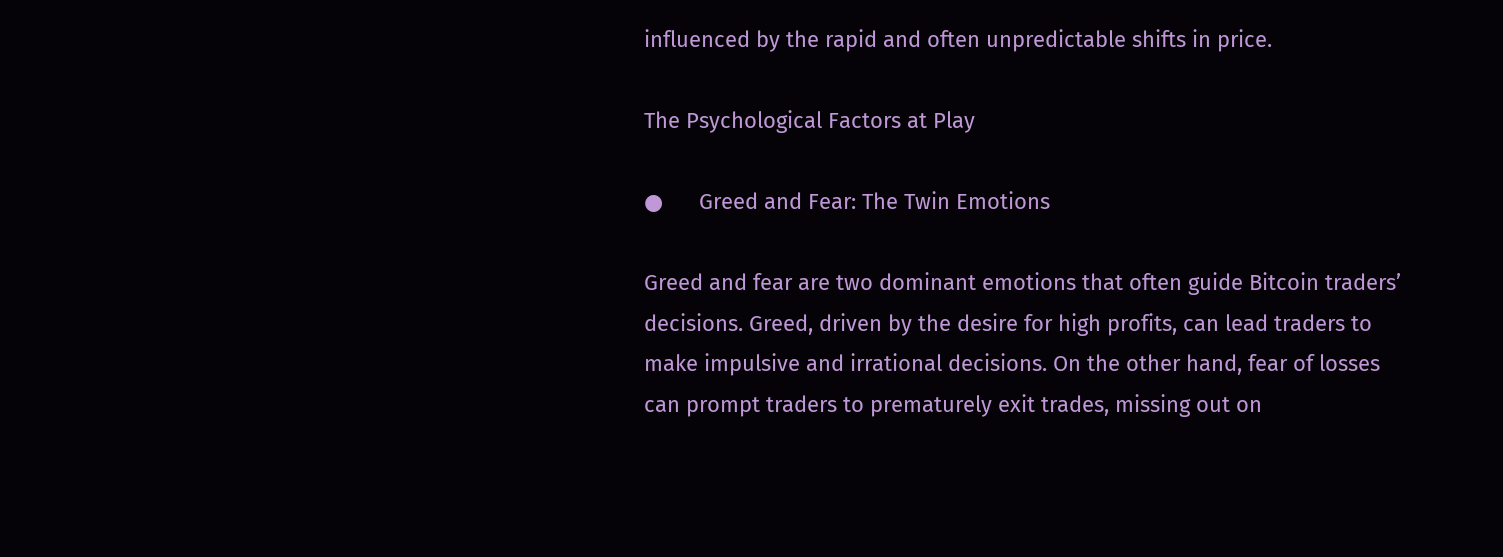influenced by the rapid and often unpredictable shifts in price.

The Psychological Factors at Play

●      Greed and Fear: The Twin Emotions

Greed and fear are two dominant emotions that often guide Bitcoin traders’ decisions. Greed, driven by the desire for high profits, can lead traders to make impulsive and irrational decisions. On the other hand, fear of losses can prompt traders to prematurely exit trades, missing out on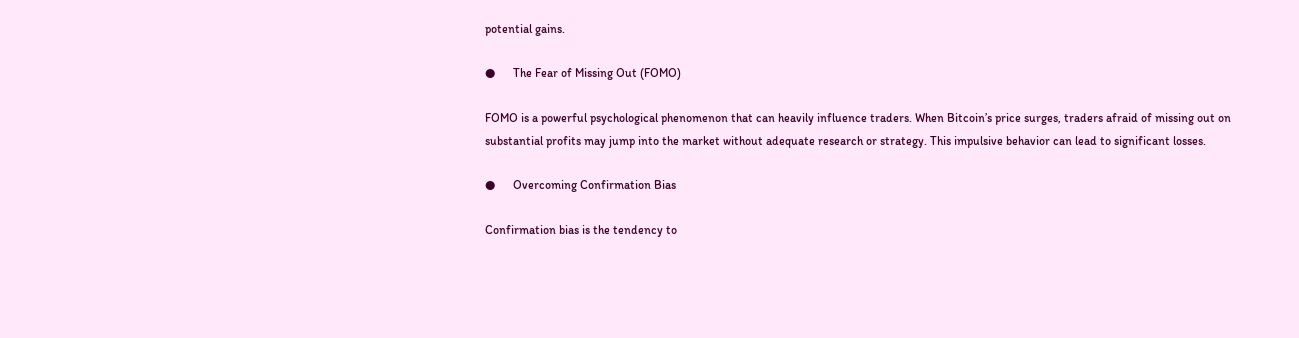potential gains.

●      The Fear of Missing Out (FOMO)

FOMO is a powerful psychological phenomenon that can heavily influence traders. When Bitcoin’s price surges, traders afraid of missing out on substantial profits may jump into the market without adequate research or strategy. This impulsive behavior can lead to significant losses.

●      Overcoming Confirmation Bias

Confirmation bias is the tendency to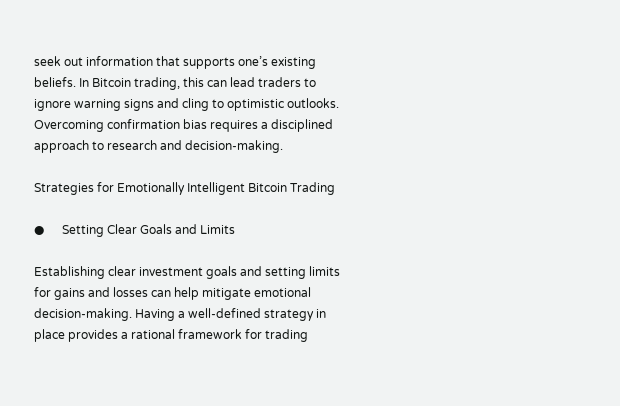seek out information that supports one’s existing beliefs. In Bitcoin trading, this can lead traders to ignore warning signs and cling to optimistic outlooks. Overcoming confirmation bias requires a disciplined approach to research and decision-making.

Strategies for Emotionally Intelligent Bitcoin Trading

●      Setting Clear Goals and Limits

Establishing clear investment goals and setting limits for gains and losses can help mitigate emotional decision-making. Having a well-defined strategy in place provides a rational framework for trading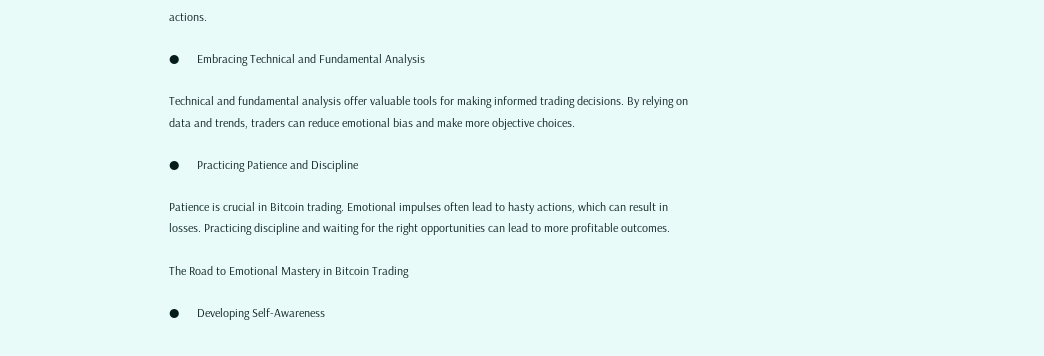actions.

●      Embracing Technical and Fundamental Analysis

Technical and fundamental analysis offer valuable tools for making informed trading decisions. By relying on data and trends, traders can reduce emotional bias and make more objective choices.

●      Practicing Patience and Discipline

Patience is crucial in Bitcoin trading. Emotional impulses often lead to hasty actions, which can result in losses. Practicing discipline and waiting for the right opportunities can lead to more profitable outcomes.

The Road to Emotional Mastery in Bitcoin Trading

●      Developing Self-Awareness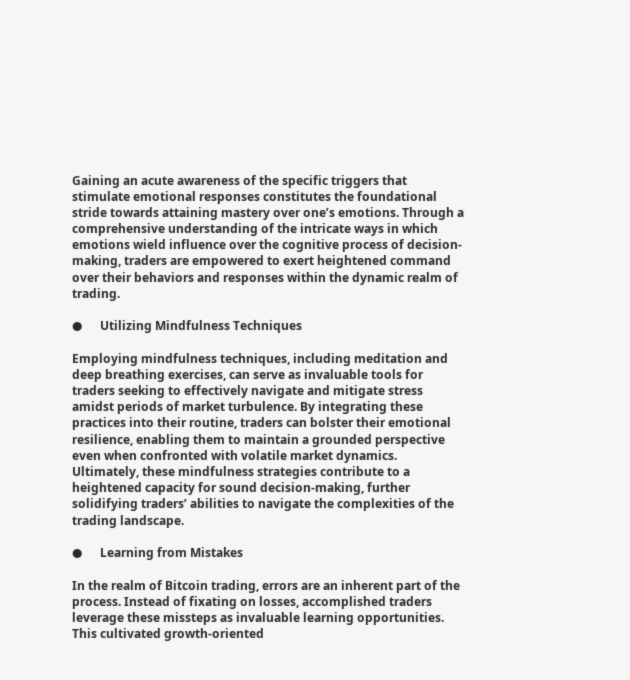Gaining an acute awareness of the specific triggers that stimulate emotional responses constitutes the foundational stride towards attaining mastery over one’s emotions. Through a comprehensive understanding of the intricate ways in which emotions wield influence over the cognitive process of decision-making, traders are empowered to exert heightened command over their behaviors and responses within the dynamic realm of trading.

●      Utilizing Mindfulness Techniques

Employing mindfulness techniques, including meditation and deep breathing exercises, can serve as invaluable tools for traders seeking to effectively navigate and mitigate stress amidst periods of market turbulence. By integrating these practices into their routine, traders can bolster their emotional resilience, enabling them to maintain a grounded perspective even when confronted with volatile market dynamics. Ultimately, these mindfulness strategies contribute to a heightened capacity for sound decision-making, further solidifying traders’ abilities to navigate the complexities of the trading landscape.

●      Learning from Mistakes

In the realm of Bitcoin trading, errors are an inherent part of the process. Instead of fixating on losses, accomplished traders leverage these missteps as invaluable learning opportunities. This cultivated growth-oriented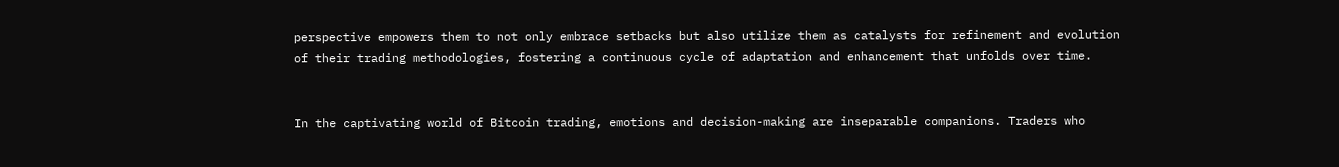perspective empowers them to not only embrace setbacks but also utilize them as catalysts for refinement and evolution of their trading methodologies, fostering a continuous cycle of adaptation and enhancement that unfolds over time.


In the captivating world of Bitcoin trading, emotions and decision-making are inseparable companions. Traders who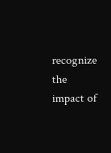recognize the impact of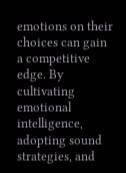emotions on their choices can gain a competitive edge. By cultivating emotional intelligence, adopting sound strategies, and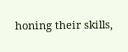honing their skills,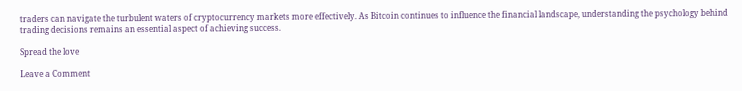traders can navigate the turbulent waters of cryptocurrency markets more effectively. As Bitcoin continues to influence the financial landscape, understanding the psychology behind trading decisions remains an essential aspect of achieving success.

Spread the love

Leave a Comment